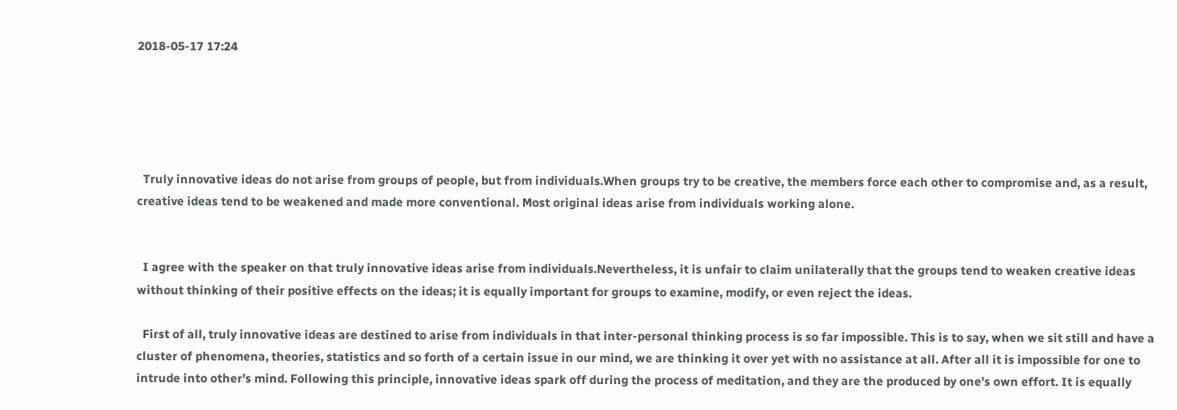2018-05-17 17:24





  Truly innovative ideas do not arise from groups of people, but from individuals.When groups try to be creative, the members force each other to compromise and, as a result, creative ideas tend to be weakened and made more conventional. Most original ideas arise from individuals working alone.


  I agree with the speaker on that truly innovative ideas arise from individuals.Nevertheless, it is unfair to claim unilaterally that the groups tend to weaken creative ideas without thinking of their positive effects on the ideas; it is equally important for groups to examine, modify, or even reject the ideas.

  First of all, truly innovative ideas are destined to arise from individuals in that inter-personal thinking process is so far impossible. This is to say, when we sit still and have a cluster of phenomena, theories, statistics and so forth of a certain issue in our mind, we are thinking it over yet with no assistance at all. After all it is impossible for one to intrude into other's mind. Following this principle, innovative ideas spark off during the process of meditation, and they are the produced by one's own effort. It is equally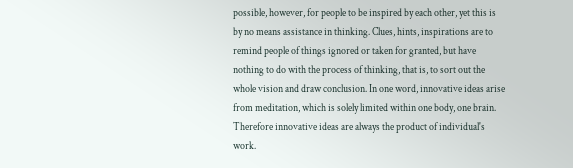possible, however, for people to be inspired by each other, yet this is by no means assistance in thinking. Clues, hints, inspirations are to remind people of things ignored or taken for granted, but have nothing to do with the process of thinking, that is, to sort out the whole vision and draw conclusion. In one word, innovative ideas arise from meditation, which is solely limited within one body, one brain. Therefore innovative ideas are always the product of individual's work.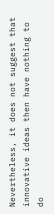Nevertheless, it does not suggest that innovative ideas then have nothing to do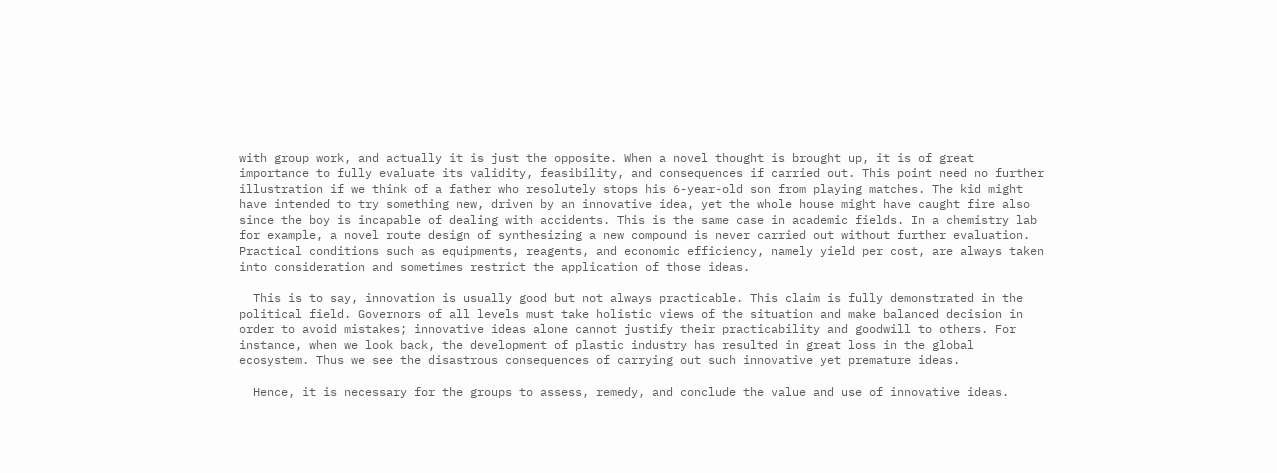with group work, and actually it is just the opposite. When a novel thought is brought up, it is of great importance to fully evaluate its validity, feasibility, and consequences if carried out. This point need no further illustration if we think of a father who resolutely stops his 6-year-old son from playing matches. The kid might have intended to try something new, driven by an innovative idea, yet the whole house might have caught fire also since the boy is incapable of dealing with accidents. This is the same case in academic fields. In a chemistry lab for example, a novel route design of synthesizing a new compound is never carried out without further evaluation. Practical conditions such as equipments, reagents, and economic efficiency, namely yield per cost, are always taken into consideration and sometimes restrict the application of those ideas.

  This is to say, innovation is usually good but not always practicable. This claim is fully demonstrated in the political field. Governors of all levels must take holistic views of the situation and make balanced decision in order to avoid mistakes; innovative ideas alone cannot justify their practicability and goodwill to others. For instance, when we look back, the development of plastic industry has resulted in great loss in the global ecosystem. Thus we see the disastrous consequences of carrying out such innovative yet premature ideas.

  Hence, it is necessary for the groups to assess, remedy, and conclude the value and use of innovative ideas.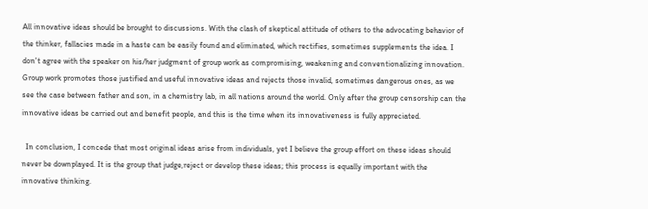All innovative ideas should be brought to discussions. With the clash of skeptical attitude of others to the advocating behavior of the thinker, fallacies made in a haste can be easily found and eliminated, which rectifies, sometimes supplements the idea. I don't agree with the speaker on his/her judgment of group work as compromising, weakening and conventionalizing innovation. Group work promotes those justified and useful innovative ideas and rejects those invalid, sometimes dangerous ones, as we see the case between father and son, in a chemistry lab, in all nations around the world. Only after the group censorship can the innovative ideas be carried out and benefit people, and this is the time when its innovativeness is fully appreciated.

  In conclusion, I concede that most original ideas arise from individuals, yet I believe the group effort on these ideas should never be downplayed. It is the group that judge,reject or develop these ideas; this process is equally important with the innovative thinking.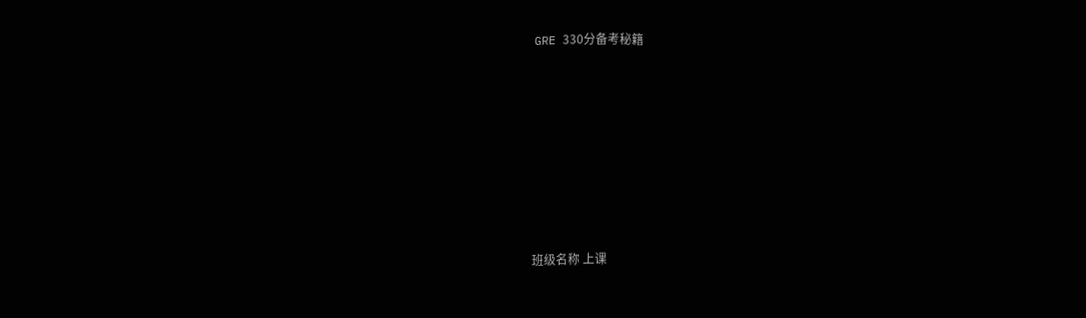GRE 330分备考秘籍









班级名称 上课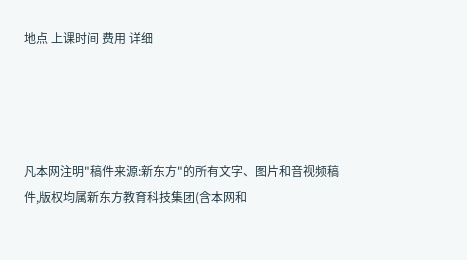地点 上课时间 费用 详细




凡本网注明"稿件来源:新东方"的所有文字、图片和音视频稿件,版权均属新东方教育科技集团(含本网和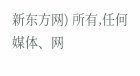新东方网) 所有,任何媒体、网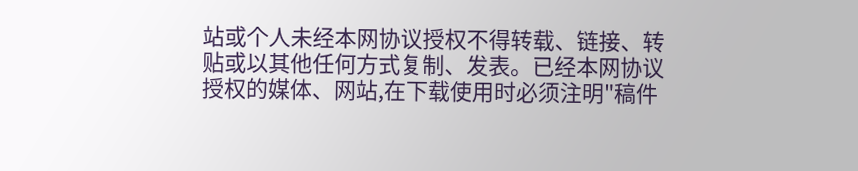站或个人未经本网协议授权不得转载、链接、转贴或以其他任何方式复制、发表。已经本网协议授权的媒体、网站,在下载使用时必须注明"稿件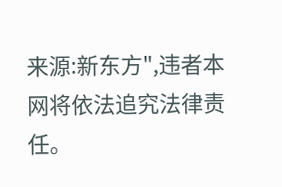来源:新东方",违者本网将依法追究法律责任。